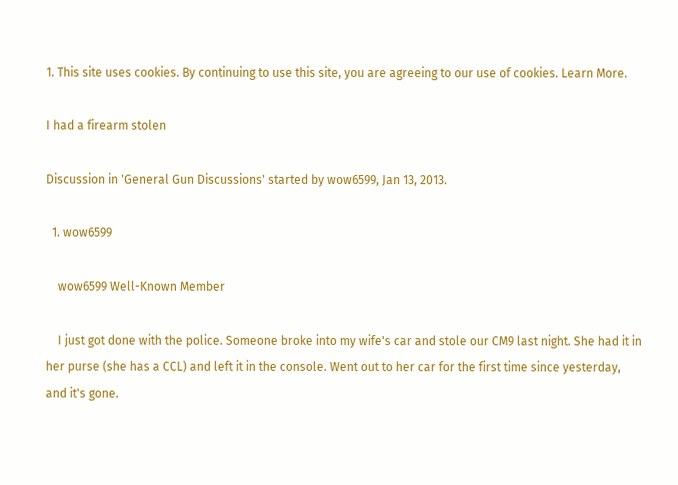1. This site uses cookies. By continuing to use this site, you are agreeing to our use of cookies. Learn More.

I had a firearm stolen

Discussion in 'General Gun Discussions' started by wow6599, Jan 13, 2013.

  1. wow6599

    wow6599 Well-Known Member

    I just got done with the police. Someone broke into my wife's car and stole our CM9 last night. She had it in her purse (she has a CCL) and left it in the console. Went out to her car for the first time since yesterday, and it's gone.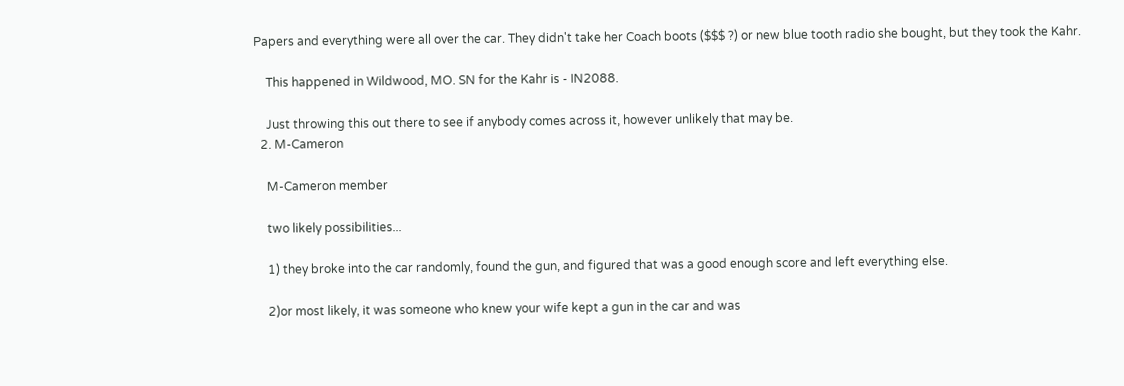Papers and everything were all over the car. They didn't take her Coach boots ($$$ ?) or new blue tooth radio she bought, but they took the Kahr.

    This happened in Wildwood, MO. SN for the Kahr is - IN2088.

    Just throwing this out there to see if anybody comes across it, however unlikely that may be.
  2. M-Cameron

    M-Cameron member

    two likely possibilities...

    1) they broke into the car randomly, found the gun, and figured that was a good enough score and left everything else.

    2)or most likely, it was someone who knew your wife kept a gun in the car and was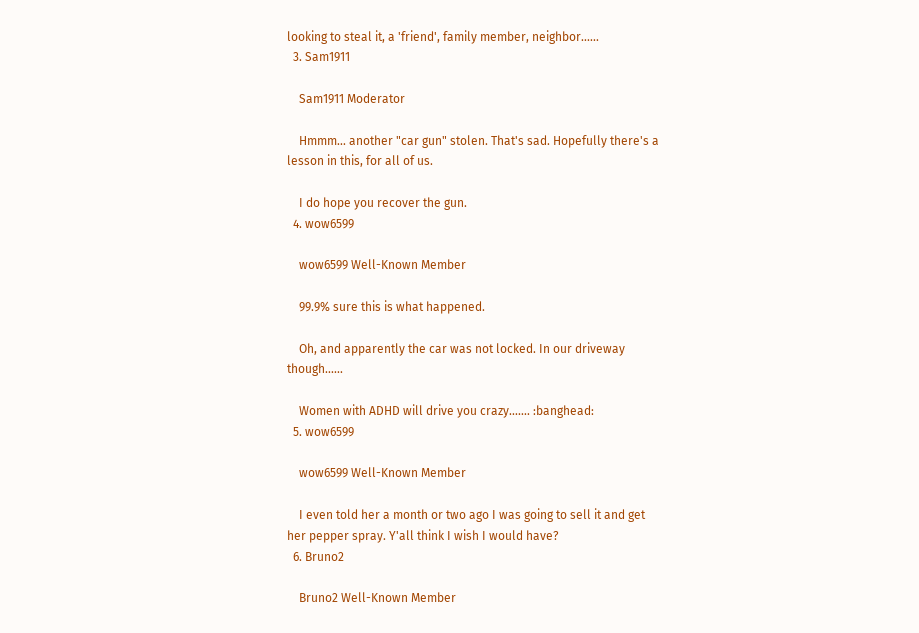looking to steal it, a 'friend', family member, neighbor......
  3. Sam1911

    Sam1911 Moderator

    Hmmm... another "car gun" stolen. That's sad. Hopefully there's a lesson in this, for all of us.

    I do hope you recover the gun.
  4. wow6599

    wow6599 Well-Known Member

    99.9% sure this is what happened.

    Oh, and apparently the car was not locked. In our driveway though......

    Women with ADHD will drive you crazy....... :banghead:
  5. wow6599

    wow6599 Well-Known Member

    I even told her a month or two ago I was going to sell it and get her pepper spray. Y'all think I wish I would have?
  6. Bruno2

    Bruno2 Well-Known Member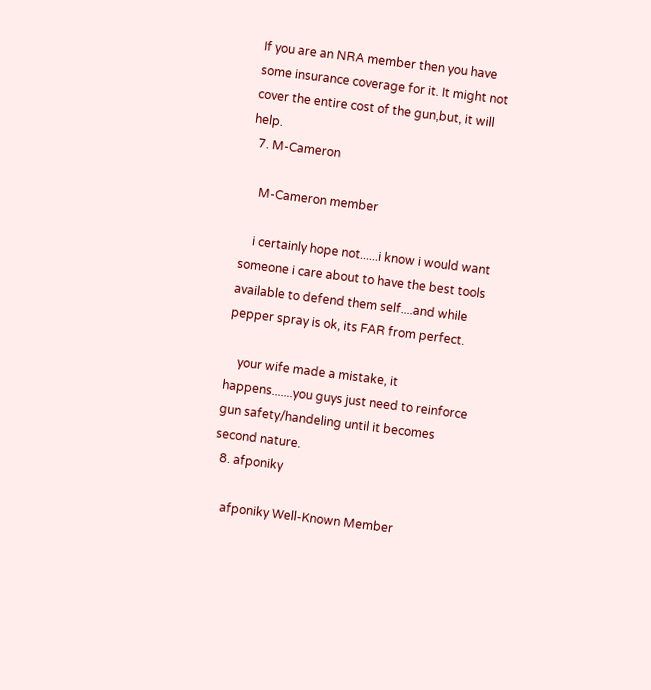If you are an NRA member then you have some insurance coverage for it. It might not cover the entire cost of the gun,but, it will help.
  7. M-Cameron

    M-Cameron member

    i certainly hope not......i know i would want someone i care about to have the best tools available to defend them self....and while pepper spray is ok, its FAR from perfect.

    your wife made a mistake, it happens.......you guys just need to reinforce gun safety/handeling until it becomes second nature.
  8. afponiky

    afponiky Well-Known Member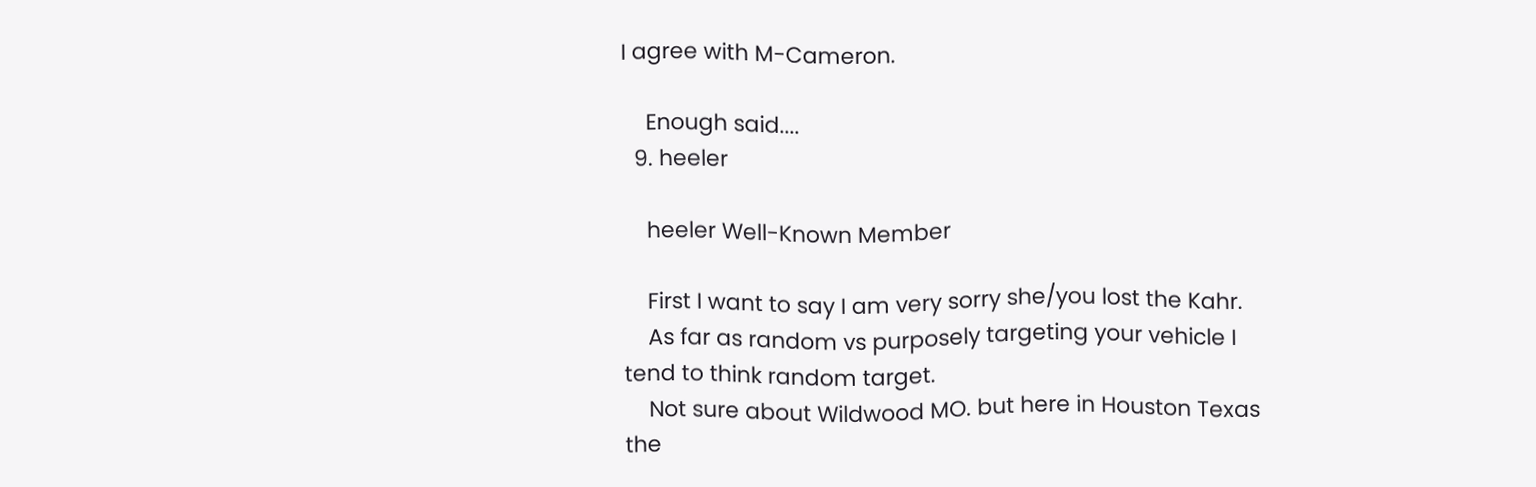I agree with M-Cameron.

    Enough said....
  9. heeler

    heeler Well-Known Member

    First I want to say I am very sorry she/you lost the Kahr.
    As far as random vs purposely targeting your vehicle I tend to think random target.
    Not sure about Wildwood MO. but here in Houston Texas the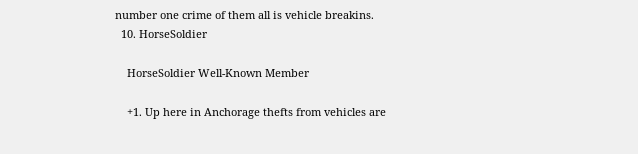number one crime of them all is vehicle breakins.
  10. HorseSoldier

    HorseSoldier Well-Known Member

    +1. Up here in Anchorage thefts from vehicles are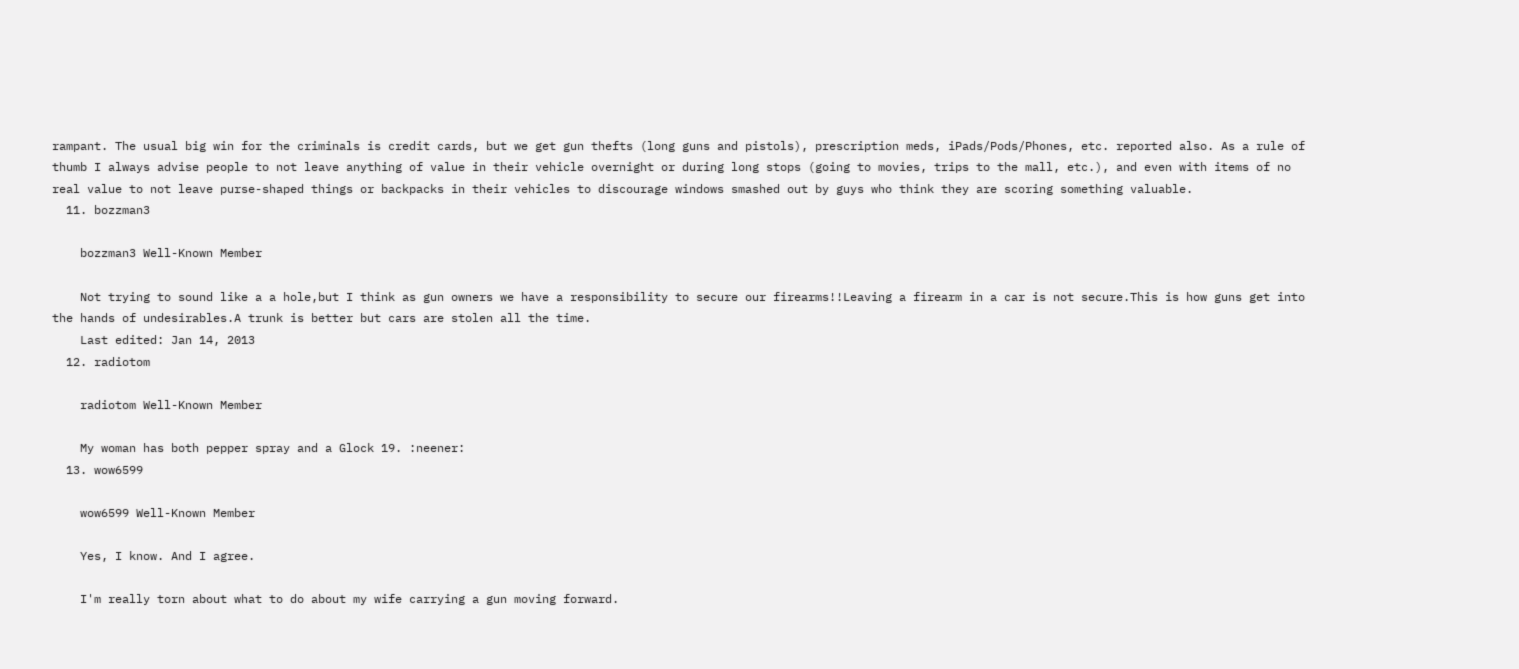rampant. The usual big win for the criminals is credit cards, but we get gun thefts (long guns and pistols), prescription meds, iPads/Pods/Phones, etc. reported also. As a rule of thumb I always advise people to not leave anything of value in their vehicle overnight or during long stops (going to movies, trips to the mall, etc.), and even with items of no real value to not leave purse-shaped things or backpacks in their vehicles to discourage windows smashed out by guys who think they are scoring something valuable.
  11. bozzman3

    bozzman3 Well-Known Member

    Not trying to sound like a a hole,but I think as gun owners we have a responsibility to secure our firearms!!Leaving a firearm in a car is not secure.This is how guns get into the hands of undesirables.A trunk is better but cars are stolen all the time.
    Last edited: Jan 14, 2013
  12. radiotom

    radiotom Well-Known Member

    My woman has both pepper spray and a Glock 19. :neener:
  13. wow6599

    wow6599 Well-Known Member

    Yes, I know. And I agree.

    I'm really torn about what to do about my wife carrying a gun moving forward.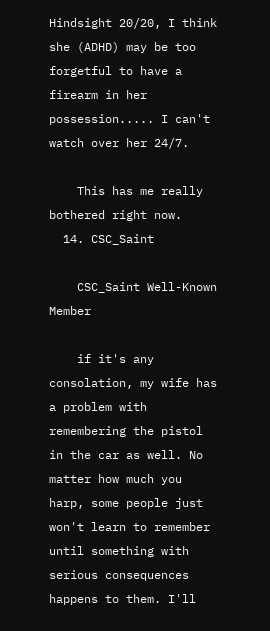Hindsight 20/20, I think she (ADHD) may be too forgetful to have a firearm in her possession..... I can't watch over her 24/7.

    This has me really bothered right now.
  14. CSC_Saint

    CSC_Saint Well-Known Member

    if it's any consolation, my wife has a problem with remembering the pistol in the car as well. No matter how much you harp, some people just won't learn to remember until something with serious consequences happens to them. I'll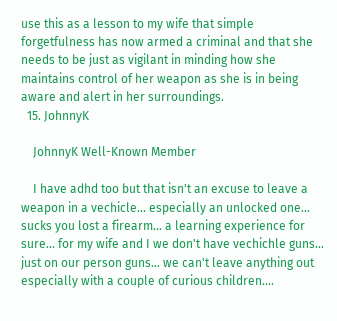use this as a lesson to my wife that simple forgetfulness has now armed a criminal and that she needs to be just as vigilant in minding how she maintains control of her weapon as she is in being aware and alert in her surroundings.
  15. JohnnyK

    JohnnyK Well-Known Member

    I have adhd too but that isn't an excuse to leave a weapon in a vechicle... especially an unlocked one... sucks you lost a firearm... a learning experience for sure... for my wife and I we don't have vechichle guns... just on our person guns... we can't leave anything out especially with a couple of curious children....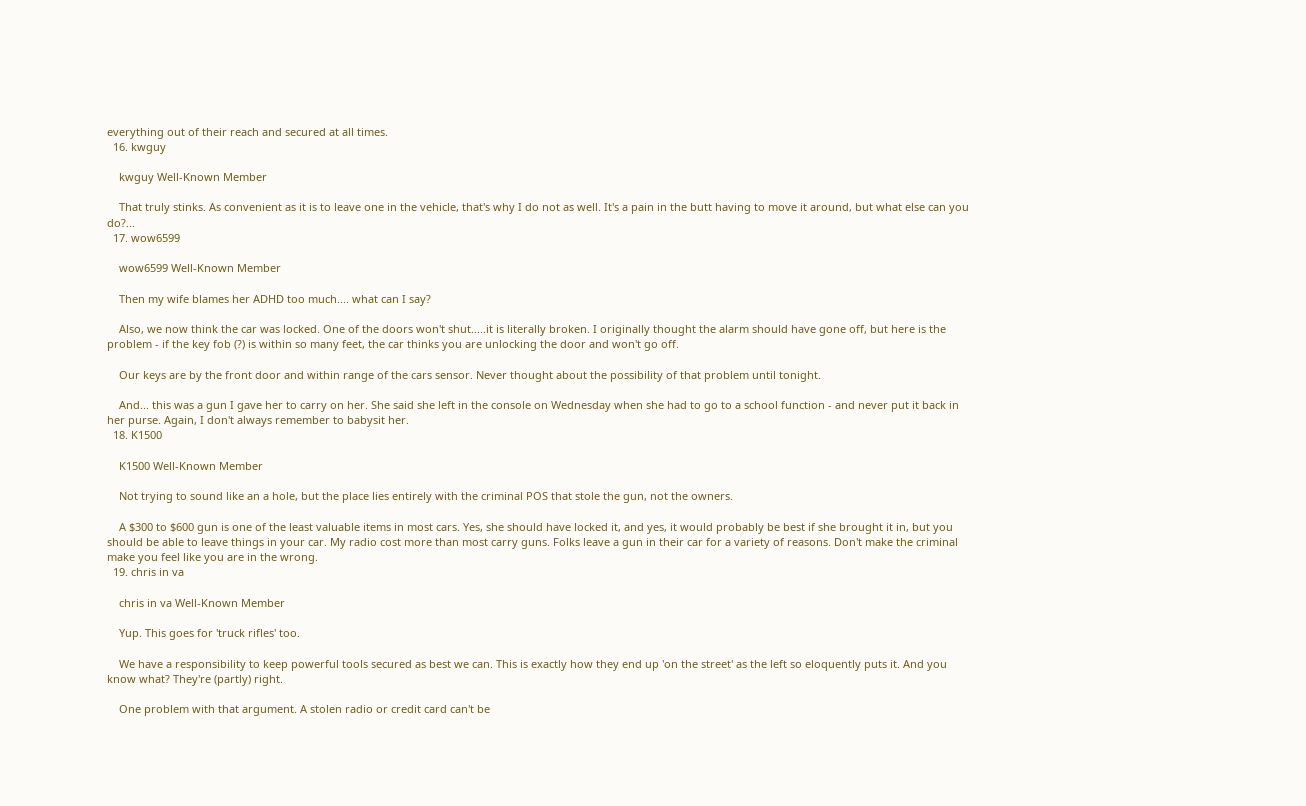everything out of their reach and secured at all times.
  16. kwguy

    kwguy Well-Known Member

    That truly stinks. As convenient as it is to leave one in the vehicle, that's why I do not as well. It's a pain in the butt having to move it around, but what else can you do?...
  17. wow6599

    wow6599 Well-Known Member

    Then my wife blames her ADHD too much.... what can I say?

    Also, we now think the car was locked. One of the doors won't shut.....it is literally broken. I originally thought the alarm should have gone off, but here is the problem - if the key fob (?) is within so many feet, the car thinks you are unlocking the door and won't go off.

    Our keys are by the front door and within range of the cars sensor. Never thought about the possibility of that problem until tonight.

    And... this was a gun I gave her to carry on her. She said she left in the console on Wednesday when she had to go to a school function - and never put it back in her purse. Again, I don't always remember to babysit her.
  18. K1500

    K1500 Well-Known Member

    Not trying to sound like an a hole, but the place lies entirely with the criminal POS that stole the gun, not the owners.

    A $300 to $600 gun is one of the least valuable items in most cars. Yes, she should have locked it, and yes, it would probably be best if she brought it in, but you should be able to leave things in your car. My radio cost more than most carry guns. Folks leave a gun in their car for a variety of reasons. Don't make the criminal make you feel like you are in the wrong.
  19. chris in va

    chris in va Well-Known Member

    Yup. This goes for 'truck rifles' too.

    We have a responsibility to keep powerful tools secured as best we can. This is exactly how they end up 'on the street' as the left so eloquently puts it. And you know what? They're (partly) right.

    One problem with that argument. A stolen radio or credit card can't be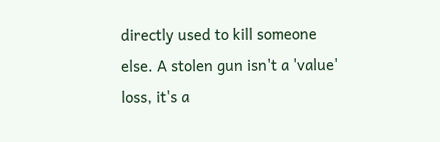directly used to kill someone else. A stolen gun isn't a 'value' loss, it's a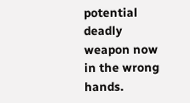potential deadly weapon now in the wrong hands.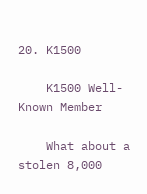20. K1500

    K1500 Well-Known Member

    What about a stolen 8,000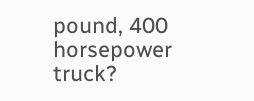pound, 400 horsepower truck?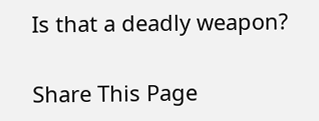Is that a deadly weapon?

Share This Page